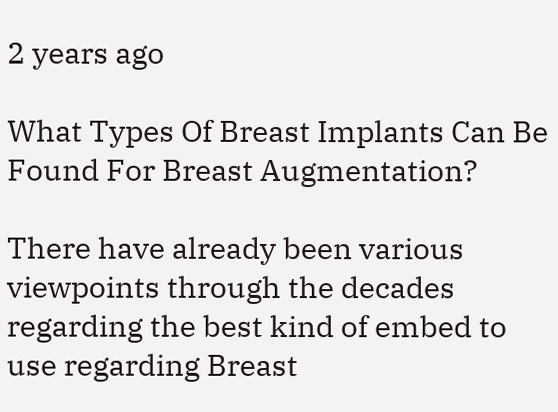2 years ago

What Types Of Breast Implants Can Be Found For Breast Augmentation?

There have already been various viewpoints through the decades regarding the best kind of embed to use regarding Breast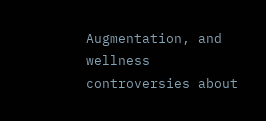Augmentation, and wellness controversies about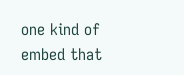one kind of embed that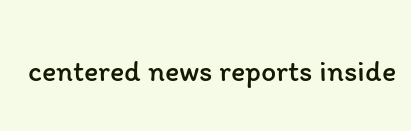centered news reports inside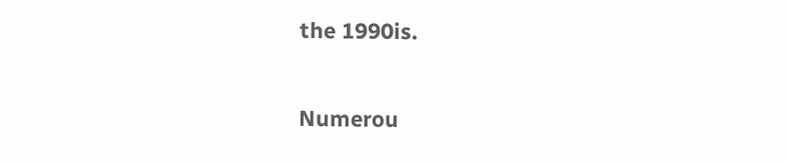the 1990is.

Numerou